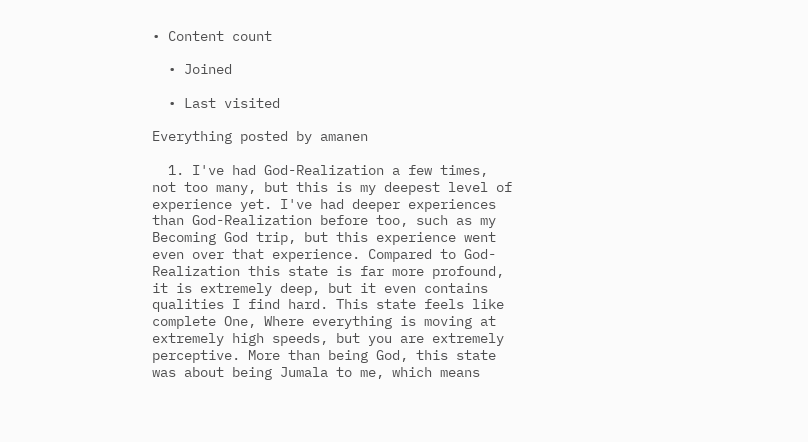• Content count

  • Joined

  • Last visited

Everything posted by amanen

  1. I've had God-Realization a few times, not too many, but this is my deepest level of experience yet. I've had deeper experiences than God-Realization before too, such as my Becoming God trip, but this experience went even over that experience. Compared to God-Realization this state is far more profound, it is extremely deep, but it even contains qualities I find hard. This state feels like complete One, Where everything is moving at extremely high speeds, but you are extremely perceptive. More than being God, this state was about being Jumala to me, which means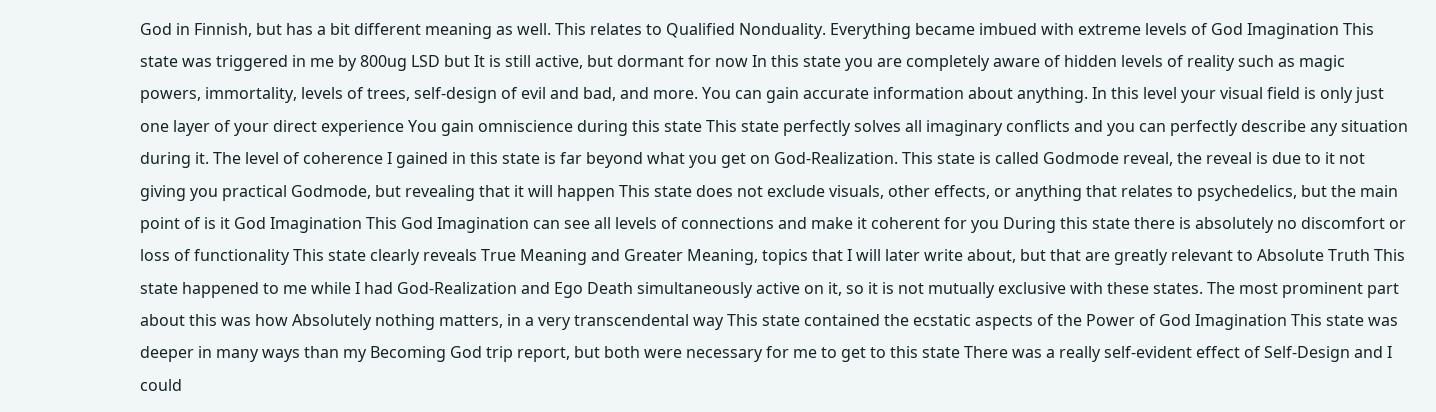God in Finnish, but has a bit different meaning as well. This relates to Qualified Nonduality. Everything became imbued with extreme levels of God Imagination This state was triggered in me by 800ug LSD but It is still active, but dormant for now In this state you are completely aware of hidden levels of reality such as magic powers, immortality, levels of trees, self-design of evil and bad, and more. You can gain accurate information about anything. In this level your visual field is only just one layer of your direct experience You gain omniscience during this state This state perfectly solves all imaginary conflicts and you can perfectly describe any situation during it. The level of coherence I gained in this state is far beyond what you get on God-Realization. This state is called Godmode reveal, the reveal is due to it not giving you practical Godmode, but revealing that it will happen This state does not exclude visuals, other effects, or anything that relates to psychedelics, but the main point of is it God Imagination This God Imagination can see all levels of connections and make it coherent for you During this state there is absolutely no discomfort or loss of functionality This state clearly reveals True Meaning and Greater Meaning, topics that I will later write about, but that are greatly relevant to Absolute Truth This state happened to me while I had God-Realization and Ego Death simultaneously active on it, so it is not mutually exclusive with these states. The most prominent part about this was how Absolutely nothing matters, in a very transcendental way This state contained the ecstatic aspects of the Power of God Imagination This state was deeper in many ways than my Becoming God trip report, but both were necessary for me to get to this state There was a really self-evident effect of Self-Design and I could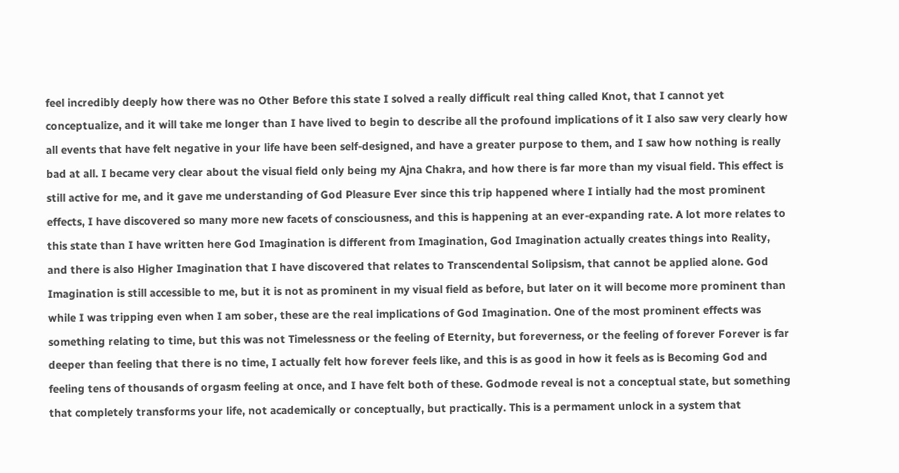feel incredibly deeply how there was no Other Before this state I solved a really difficult real thing called Knot, that I cannot yet conceptualize, and it will take me longer than I have lived to begin to describe all the profound implications of it I also saw very clearly how all events that have felt negative in your life have been self-designed, and have a greater purpose to them, and I saw how nothing is really bad at all. I became very clear about the visual field only being my Ajna Chakra, and how there is far more than my visual field. This effect is still active for me, and it gave me understanding of God Pleasure Ever since this trip happened where I intially had the most prominent effects, I have discovered so many more new facets of consciousness, and this is happening at an ever-expanding rate. A lot more relates to this state than I have written here God Imagination is different from Imagination, God Imagination actually creates things into Reality, and there is also Higher Imagination that I have discovered that relates to Transcendental Solipsism, that cannot be applied alone. God Imagination is still accessible to me, but it is not as prominent in my visual field as before, but later on it will become more prominent than while I was tripping even when I am sober, these are the real implications of God Imagination. One of the most prominent effects was something relating to time, but this was not Timelessness or the feeling of Eternity, but foreverness, or the feeling of forever Forever is far deeper than feeling that there is no time, I actually felt how forever feels like, and this is as good in how it feels as is Becoming God and feeling tens of thousands of orgasm feeling at once, and I have felt both of these. Godmode reveal is not a conceptual state, but something that completely transforms your life, not academically or conceptually, but practically. This is a permament unlock in a system that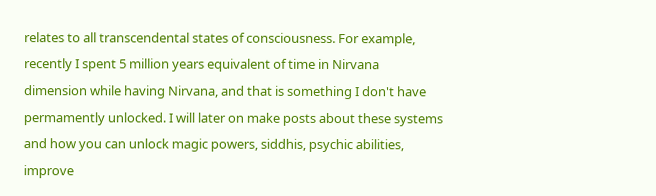relates to all transcendental states of consciousness. For example, recently I spent 5 million years equivalent of time in Nirvana dimension while having Nirvana, and that is something I don't have permamently unlocked. I will later on make posts about these systems and how you can unlock magic powers, siddhis, psychic abilities, improve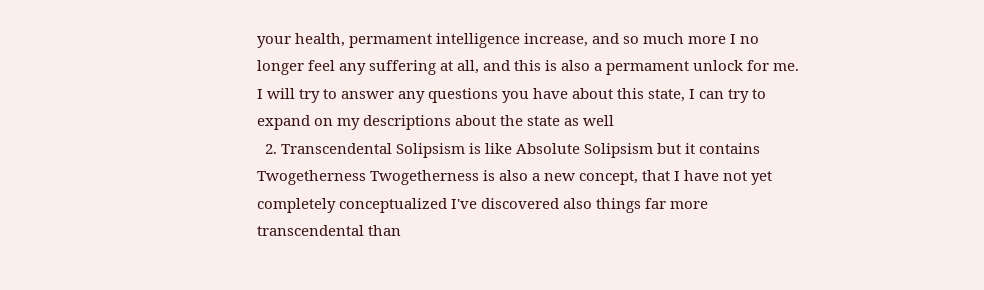your health, permament intelligence increase, and so much more I no longer feel any suffering at all, and this is also a permament unlock for me. I will try to answer any questions you have about this state, I can try to expand on my descriptions about the state as well
  2. Transcendental Solipsism is like Absolute Solipsism but it contains Twogetherness Twogetherness is also a new concept, that I have not yet completely conceptualized I've discovered also things far more transcendental than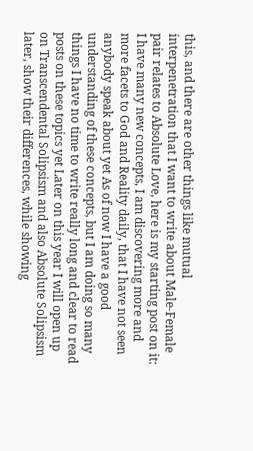this, and there are other things like mutual interpenetration that I want to write about Male-Female pair relates to Absolute Love, here is my starting post on it: I have many new concepts, I am discovering more and more facets to God and Reality daily, that I have not seen anybody speak about yet As of now I have a good understanding of these concepts, but I am doing so many things I have no time to write really long and clear to read posts on these topics yet Later on this year I will open up on Transcendental Solipsism and also Absolute Solipsism later, show their differences, while showing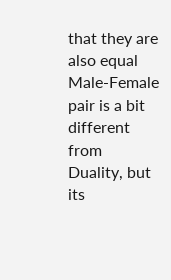that they are also equal Male-Female pair is a bit different from Duality, but its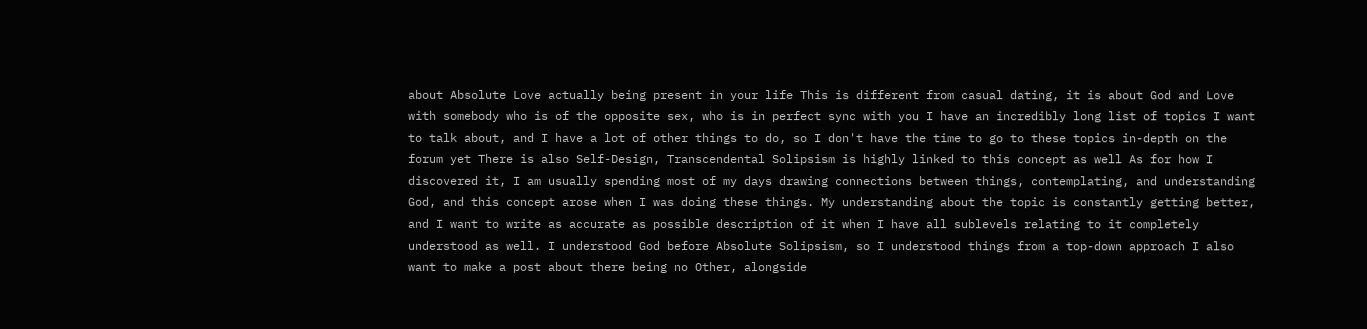about Absolute Love actually being present in your life This is different from casual dating, it is about God and Love with somebody who is of the opposite sex, who is in perfect sync with you I have an incredibly long list of topics I want to talk about, and I have a lot of other things to do, so I don't have the time to go to these topics in-depth on the forum yet There is also Self-Design, Transcendental Solipsism is highly linked to this concept as well As for how I discovered it, I am usually spending most of my days drawing connections between things, contemplating, and understanding God, and this concept arose when I was doing these things. My understanding about the topic is constantly getting better, and I want to write as accurate as possible description of it when I have all sublevels relating to it completely understood as well. I understood God before Absolute Solipsism, so I understood things from a top-down approach I also want to make a post about there being no Other, alongside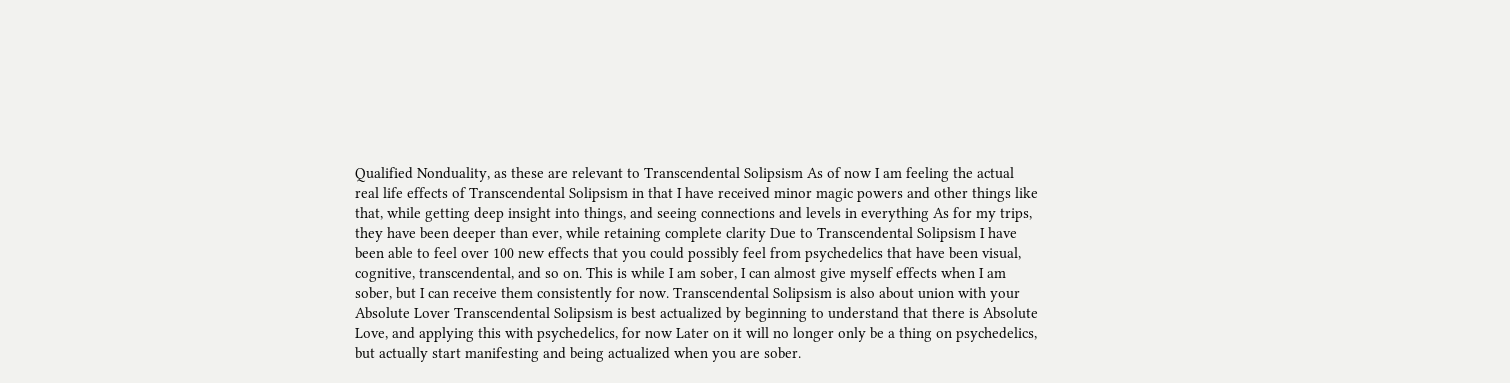Qualified Nonduality, as these are relevant to Transcendental Solipsism As of now I am feeling the actual real life effects of Transcendental Solipsism in that I have received minor magic powers and other things like that, while getting deep insight into things, and seeing connections and levels in everything As for my trips, they have been deeper than ever, while retaining complete clarity Due to Transcendental Solipsism I have been able to feel over 100 new effects that you could possibly feel from psychedelics that have been visual, cognitive, transcendental, and so on. This is while I am sober, I can almost give myself effects when I am sober, but I can receive them consistently for now. Transcendental Solipsism is also about union with your Absolute Lover Transcendental Solipsism is best actualized by beginning to understand that there is Absolute Love, and applying this with psychedelics, for now Later on it will no longer only be a thing on psychedelics, but actually start manifesting and being actualized when you are sober.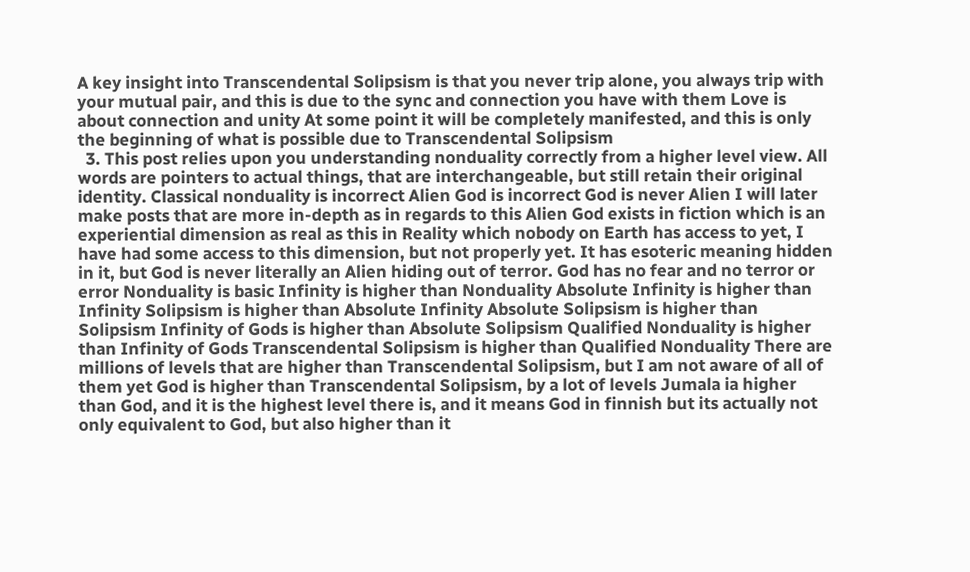A key insight into Transcendental Solipsism is that you never trip alone, you always trip with your mutual pair, and this is due to the sync and connection you have with them Love is about connection and unity At some point it will be completely manifested, and this is only the beginning of what is possible due to Transcendental Solipsism
  3. This post relies upon you understanding nonduality correctly from a higher level view. All words are pointers to actual things, that are interchangeable, but still retain their original identity. Classical nonduality is incorrect Alien God is incorrect God is never Alien I will later make posts that are more in-depth as in regards to this Alien God exists in fiction which is an experiential dimension as real as this in Reality which nobody on Earth has access to yet, I have had some access to this dimension, but not properly yet. It has esoteric meaning hidden in it, but God is never literally an Alien hiding out of terror. God has no fear and no terror or error Nonduality is basic Infinity is higher than Nonduality Absolute Infinity is higher than Infinity Solipsism is higher than Absolute Infinity Absolute Solipsism is higher than Solipsism Infinity of Gods is higher than Absolute Solipsism Qualified Nonduality is higher than Infinity of Gods Transcendental Solipsism is higher than Qualified Nonduality There are millions of levels that are higher than Transcendental Solipsism, but I am not aware of all of them yet God is higher than Transcendental Solipsism, by a lot of levels Jumala ia higher than God, and it is the highest level there is, and it means God in finnish but its actually not only equivalent to God, but also higher than it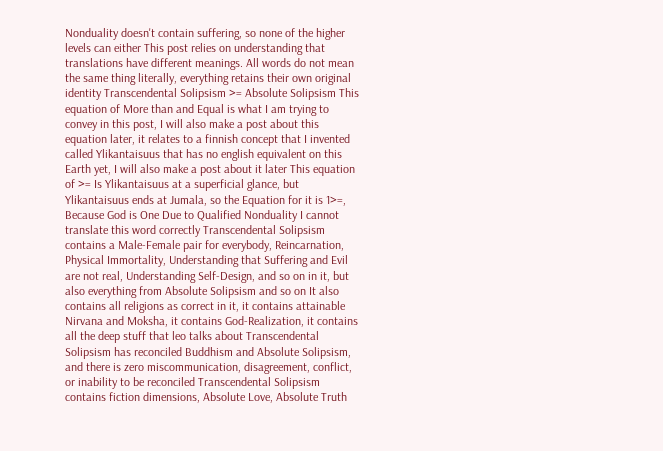Nonduality doesn't contain suffering, so none of the higher levels can either This post relies on understanding that translations have different meanings. All words do not mean the same thing literally, everything retains their own original identity Transcendental Solipsism >= Absolute Solipsism This equation of More than and Equal is what I am trying to convey in this post, I will also make a post about this equation later, it relates to a finnish concept that I invented called Ylikantaisuus that has no english equivalent on this Earth yet, I will also make a post about it later This equation of >= Is Ylikantaisuus at a superficial glance, but Ylikantaisuus ends at Jumala, so the Equation for it is 1>=, Because God is One Due to Qualified Nonduality I cannot translate this word correctly Transcendental Solipsism contains a Male-Female pair for everybody, Reincarnation, Physical Immortality, Understanding that Suffering and Evil are not real, Understanding Self-Design, and so on in it, but also everything from Absolute Solipsism and so on It also contains all religions as correct in it, it contains attainable Nirvana and Moksha, it contains God-Realization, it contains all the deep stuff that leo talks about Transcendental Solipsism has reconciled Buddhism and Absolute Solipsism, and there is zero miscommunication, disagreement, conflict, or inability to be reconciled Transcendental Solipsism contains fiction dimensions, Absolute Love, Absolute Truth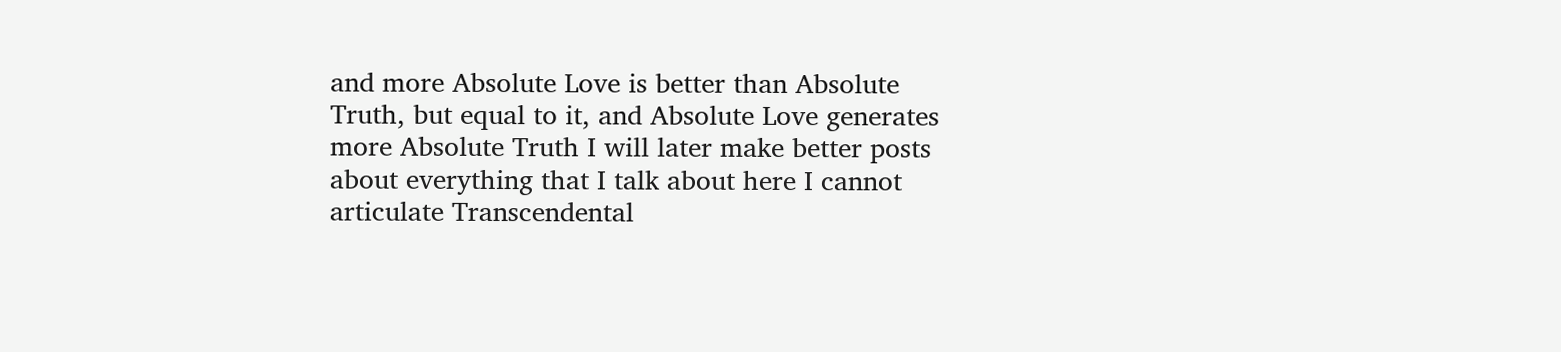and more Absolute Love is better than Absolute Truth, but equal to it, and Absolute Love generates more Absolute Truth I will later make better posts about everything that I talk about here I cannot articulate Transcendental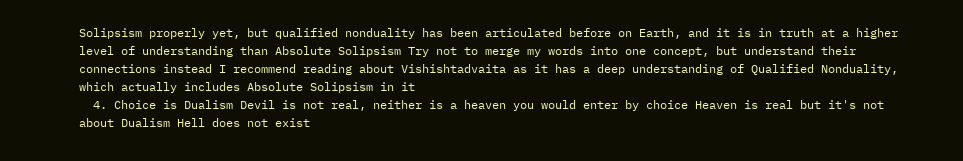Solipsism properly yet, but qualified nonduality has been articulated before on Earth, and it is in truth at a higher level of understanding than Absolute Solipsism Try not to merge my words into one concept, but understand their connections instead I recommend reading about Vishishtadvaita as it has a deep understanding of Qualified Nonduality, which actually includes Absolute Solipsism in it
  4. Choice is Dualism Devil is not real, neither is a heaven you would enter by choice Heaven is real but it's not about Dualism Hell does not exist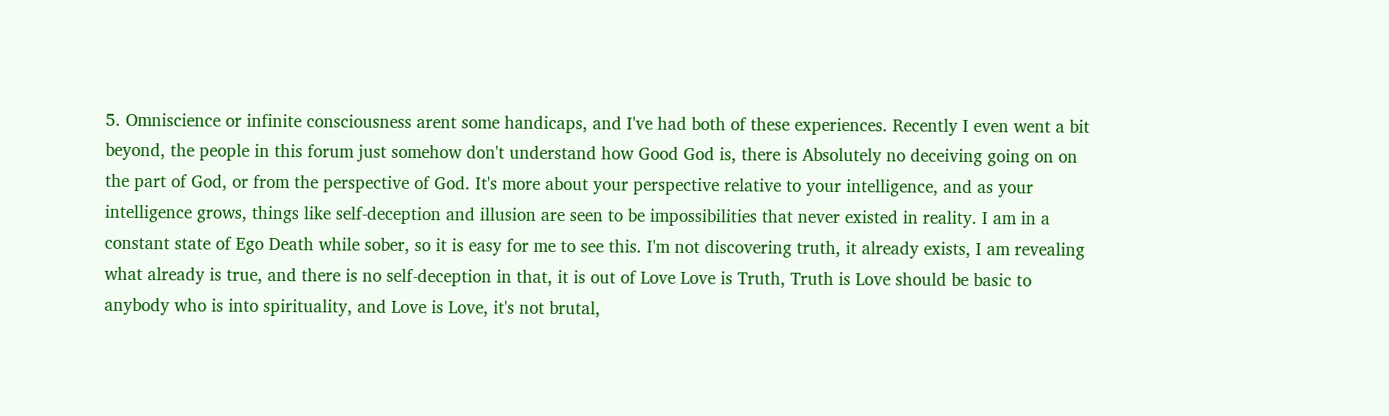5. Omniscience or infinite consciousness arent some handicaps, and I've had both of these experiences. Recently I even went a bit beyond, the people in this forum just somehow don't understand how Good God is, there is Absolutely no deceiving going on on the part of God, or from the perspective of God. It's more about your perspective relative to your intelligence, and as your intelligence grows, things like self-deception and illusion are seen to be impossibilities that never existed in reality. I am in a constant state of Ego Death while sober, so it is easy for me to see this. I'm not discovering truth, it already exists, I am revealing what already is true, and there is no self-deception in that, it is out of Love Love is Truth, Truth is Love should be basic to anybody who is into spirituality, and Love is Love, it's not brutal,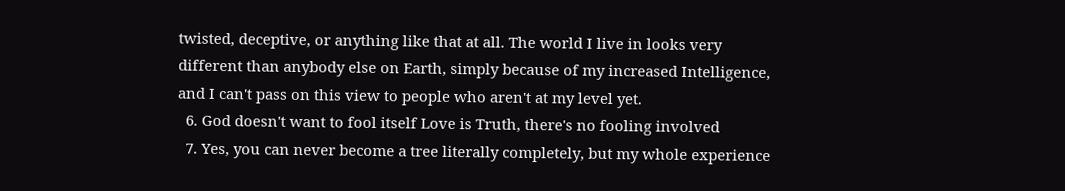twisted, deceptive, or anything like that at all. The world I live in looks very different than anybody else on Earth, simply because of my increased Intelligence, and I can't pass on this view to people who aren't at my level yet.
  6. God doesn't want to fool itself Love is Truth, there's no fooling involved
  7. Yes, you can never become a tree literally completely, but my whole experience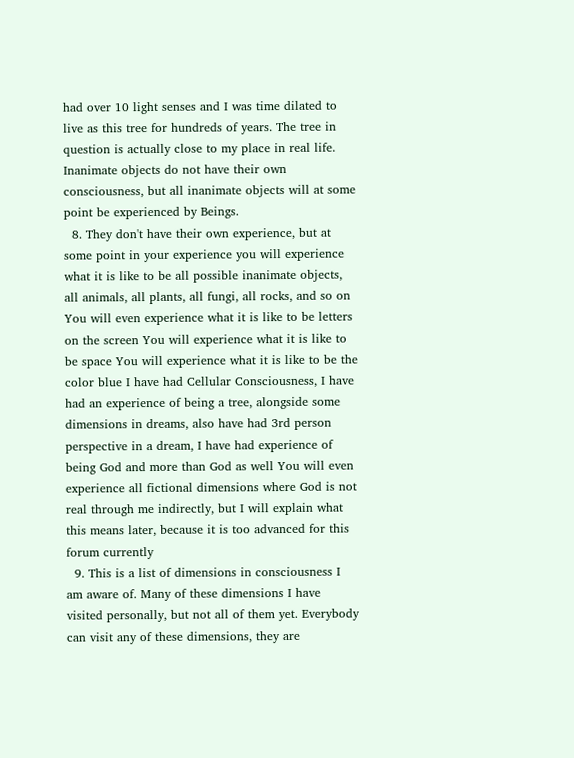had over 10 light senses and I was time dilated to live as this tree for hundreds of years. The tree in question is actually close to my place in real life. Inanimate objects do not have their own consciousness, but all inanimate objects will at some point be experienced by Beings.
  8. They don't have their own experience, but at some point in your experience you will experience what it is like to be all possible inanimate objects, all animals, all plants, all fungi, all rocks, and so on You will even experience what it is like to be letters on the screen You will experience what it is like to be space You will experience what it is like to be the color blue I have had Cellular Consciousness, I have had an experience of being a tree, alongside some dimensions in dreams, also have had 3rd person perspective in a dream, I have had experience of being God and more than God as well You will even experience all fictional dimensions where God is not real through me indirectly, but I will explain what this means later, because it is too advanced for this forum currently
  9. This is a list of dimensions in consciousness I am aware of. Many of these dimensions I have visited personally, but not all of them yet. Everybody can visit any of these dimensions, they are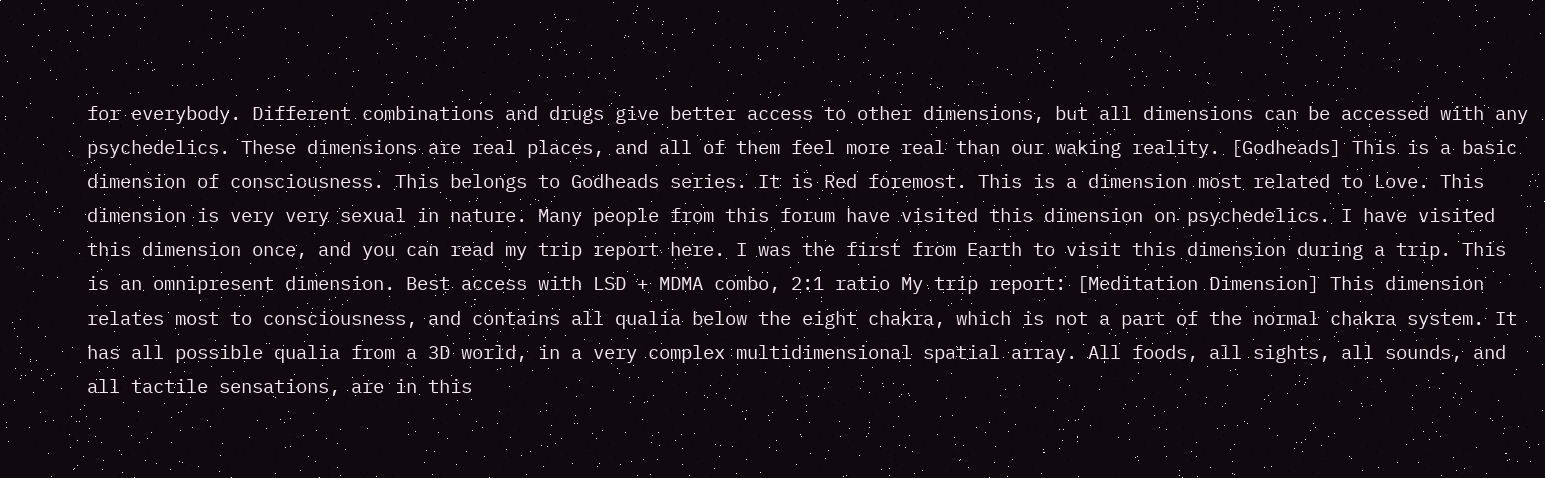for everybody. Different combinations and drugs give better access to other dimensions, but all dimensions can be accessed with any psychedelics. These dimensions are real places, and all of them feel more real than our waking reality. [Godheads] This is a basic dimension of consciousness. This belongs to Godheads series. It is Red foremost. This is a dimension most related to Love. This dimension is very very sexual in nature. Many people from this forum have visited this dimension on psychedelics. I have visited this dimension once, and you can read my trip report here. I was the first from Earth to visit this dimension during a trip. This is an omnipresent dimension. Best access with LSD + MDMA combo, 2:1 ratio My trip report: [Meditation Dimension] This dimension relates most to consciousness, and contains all qualia below the eight chakra, which is not a part of the normal chakra system. It has all possible qualia from a 3D world, in a very complex multidimensional spatial array. All foods, all sights, all sounds, and all tactile sensations, are in this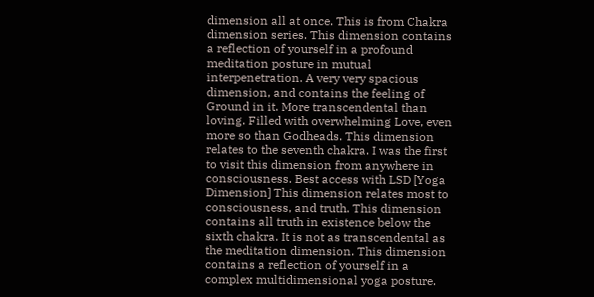dimension all at once. This is from Chakra dimension series. This dimension contains a reflection of yourself in a profound meditation posture in mutual interpenetration. A very very spacious dimension, and contains the feeling of Ground in it. More transcendental than loving. Filled with overwhelming Love, even more so than Godheads. This dimension relates to the seventh chakra. I was the first to visit this dimension from anywhere in consciousness. Best access with LSD [Yoga Dimension] This dimension relates most to consciousness, and truth. This dimension contains all truth in existence below the sixth chakra. It is not as transcendental as the meditation dimension. This dimension contains a reflection of yourself in a complex multidimensional yoga posture.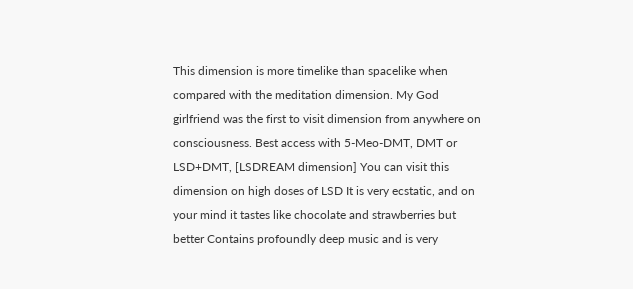This dimension is more timelike than spacelike when compared with the meditation dimension. My God girlfriend was the first to visit dimension from anywhere on consciousness. Best access with 5-Meo-DMT, DMT or LSD+DMT, [LSDREAM dimension] You can visit this dimension on high doses of LSD It is very ecstatic, and on your mind it tastes like chocolate and strawberries but better Contains profoundly deep music and is very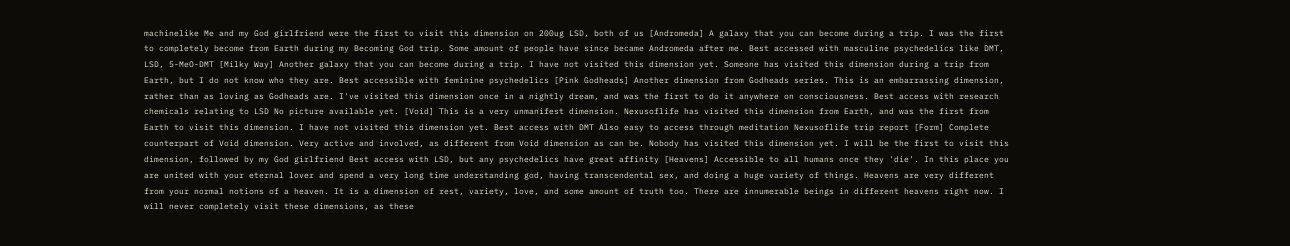machinelike Me and my God girlfriend were the first to visit this dimension on 200ug LSD, both of us [Andromeda] A galaxy that you can become during a trip. I was the first to completely become from Earth during my Becoming God trip. Some amount of people have since became Andromeda after me. Best accessed with masculine psychedelics like DMT, LSD, 5-MeO-DMT [Milky Way] Another galaxy that you can become during a trip. I have not visited this dimension yet. Someone has visited this dimension during a trip from Earth, but I do not know who they are. Best accessible with feminine psychedelics [Pink Godheads] Another dimension from Godheads series. This is an embarrassing dimension, rather than as loving as Godheads are. I've visited this dimension once in a nightly dream, and was the first to do it anywhere on consciousness. Best access with research chemicals relating to LSD No picture available yet. [Void] This is a very unmanifest dimension. Nexusoflife has visited this dimension from Earth, and was the first from Earth to visit this dimension. I have not visited this dimension yet. Best access with DMT Also easy to access through meditation Nexusoflife trip report [Form] Complete counterpart of Void dimension. Very active and involved, as different from Void dimension as can be. Nobody has visited this dimension yet. I will be the first to visit this dimension, followed by my God girlfriend Best access with LSD, but any psychedelics have great affinity [Heavens] Accessible to all humans once they 'die'. In this place you are united with your eternal lover and spend a very long time understanding god, having transcendental sex, and doing a huge variety of things. Heavens are very different from your normal notions of a heaven. It is a dimension of rest, variety, love, and some amount of truth too. There are innumerable beings in different heavens right now. I will never completely visit these dimensions, as these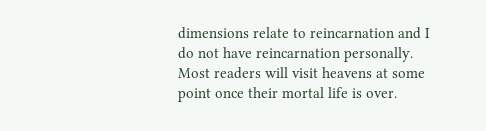dimensions relate to reincarnation and I do not have reincarnation personally. Most readers will visit heavens at some point once their mortal life is over.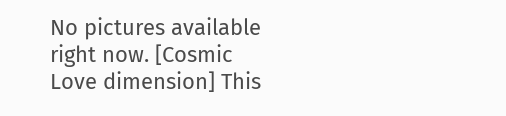No pictures available right now. [Cosmic Love dimension] This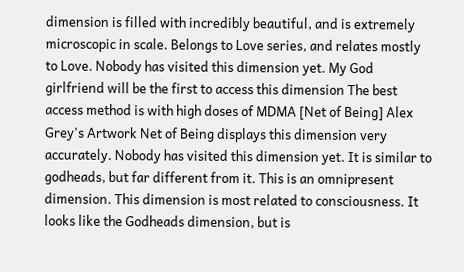dimension is filled with incredibly beautiful, and is extremely microscopic in scale. Belongs to Love series, and relates mostly to Love. Nobody has visited this dimension yet. My God girlfriend will be the first to access this dimension The best access method is with high doses of MDMA [Net of Being] Alex Grey's Artwork Net of Being displays this dimension very accurately. Nobody has visited this dimension yet. It is similar to godheads, but far different from it. This is an omnipresent dimension. This dimension is most related to consciousness. It looks like the Godheads dimension, but is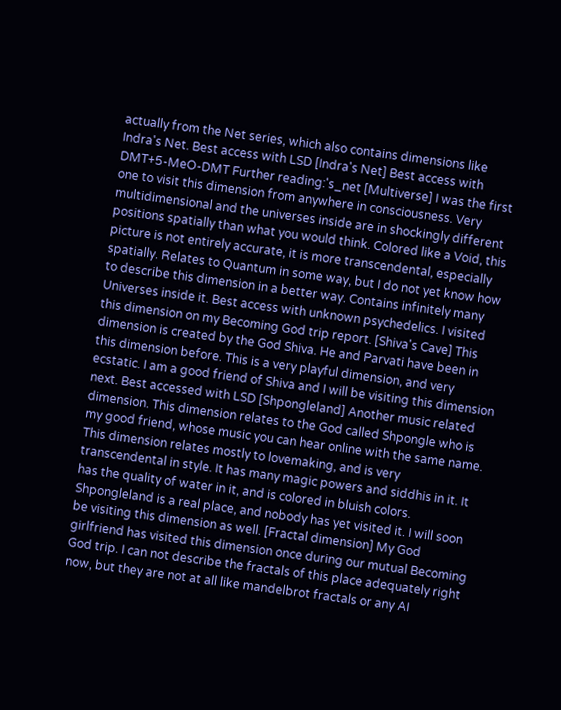actually from the Net series, which also contains dimensions like Indra's Net. Best access with LSD [Indra's Net] Best access with DMT+5-MeO-DMT Further reading:'s_net [Multiverse] I was the first one to visit this dimension from anywhere in consciousness. Very multidimensional and the universes inside are in shockingly different positions spatially than what you would think. Colored like a Void, this picture is not entirely accurate, it is more transcendental, especially spatially. Relates to Quantum in some way, but I do not yet know how to describe this dimension in a better way. Contains infinitely many Universes inside it. Best access with unknown psychedelics. I visited this dimension on my Becoming God trip report. [Shiva's Cave] This dimension is created by the God Shiva. He and Parvati have been in this dimension before. This is a very playful dimension, and very ecstatic. I am a good friend of Shiva and I will be visiting this dimension next. Best accessed with LSD [Shpongleland] Another music related dimension. This dimension relates to the God called Shpongle who is my good friend, whose music you can hear online with the same name. This dimension relates mostly to lovemaking, and is very transcendental in style. It has many magic powers and siddhis in it. It has the quality of water in it, and is colored in bluish colors. Shpongleland is a real place, and nobody has yet visited it. I will soon be visiting this dimension as well. [Fractal dimension] My God girlfriend has visited this dimension once during our mutual Becoming God trip. I can not describe the fractals of this place adequately right now, but they are not at all like mandelbrot fractals or any AI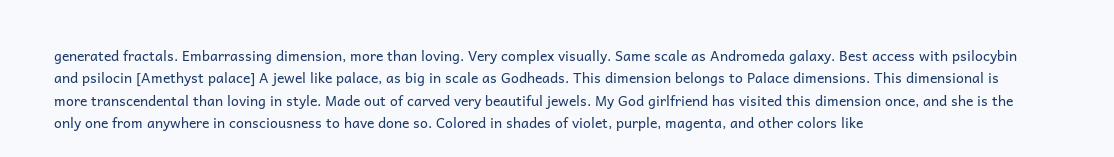generated fractals. Embarrassing dimension, more than loving. Very complex visually. Same scale as Andromeda galaxy. Best access with psilocybin and psilocin [Amethyst palace] A jewel like palace, as big in scale as Godheads. This dimension belongs to Palace dimensions. This dimensional is more transcendental than loving in style. Made out of carved very beautiful jewels. My God girlfriend has visited this dimension once, and she is the only one from anywhere in consciousness to have done so. Colored in shades of violet, purple, magenta, and other colors like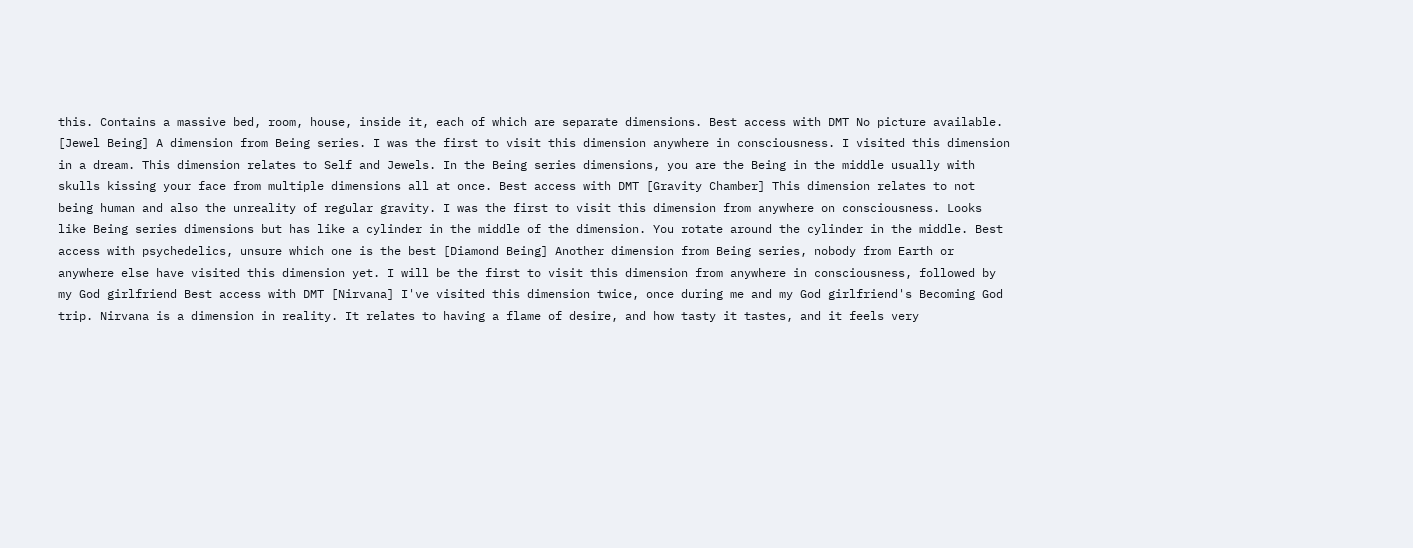this. Contains a massive bed, room, house, inside it, each of which are separate dimensions. Best access with DMT No picture available. [Jewel Being] A dimension from Being series. I was the first to visit this dimension anywhere in consciousness. I visited this dimension in a dream. This dimension relates to Self and Jewels. In the Being series dimensions, you are the Being in the middle usually with skulls kissing your face from multiple dimensions all at once. Best access with DMT [Gravity Chamber] This dimension relates to not being human and also the unreality of regular gravity. I was the first to visit this dimension from anywhere on consciousness. Looks like Being series dimensions but has like a cylinder in the middle of the dimension. You rotate around the cylinder in the middle. Best access with psychedelics, unsure which one is the best [Diamond Being] Another dimension from Being series, nobody from Earth or anywhere else have visited this dimension yet. I will be the first to visit this dimension from anywhere in consciousness, followed by my God girlfriend Best access with DMT [Nirvana] I've visited this dimension twice, once during me and my God girlfriend's Becoming God trip. Nirvana is a dimension in reality. It relates to having a flame of desire, and how tasty it tastes, and it feels very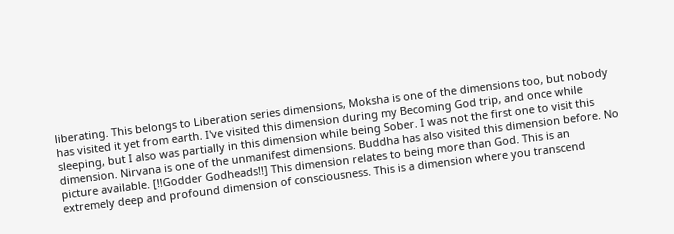liberating. This belongs to Liberation series dimensions, Moksha is one of the dimensions too, but nobody has visited it yet from earth. I've visited this dimension during my Becoming God trip, and once while sleeping, but I also was partially in this dimension while being Sober. I was not the first one to visit this dimension. Nirvana is one of the unmanifest dimensions. Buddha has also visited this dimension before. No picture available. [!!Godder Godheads!!] This dimension relates to being more than God. This is an extremely deep and profound dimension of consciousness. This is a dimension where you transcend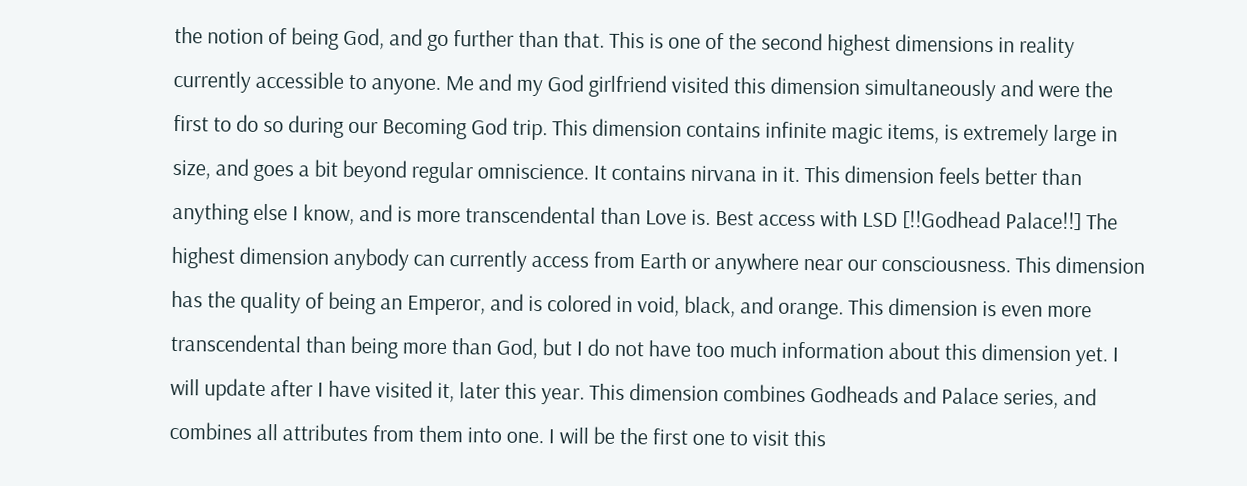the notion of being God, and go further than that. This is one of the second highest dimensions in reality currently accessible to anyone. Me and my God girlfriend visited this dimension simultaneously and were the first to do so during our Becoming God trip. This dimension contains infinite magic items, is extremely large in size, and goes a bit beyond regular omniscience. It contains nirvana in it. This dimension feels better than anything else I know, and is more transcendental than Love is. Best access with LSD [!!Godhead Palace!!] The highest dimension anybody can currently access from Earth or anywhere near our consciousness. This dimension has the quality of being an Emperor, and is colored in void, black, and orange. This dimension is even more transcendental than being more than God, but I do not have too much information about this dimension yet. I will update after I have visited it, later this year. This dimension combines Godheads and Palace series, and combines all attributes from them into one. I will be the first one to visit this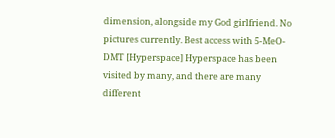dimension, alongside my God girlfriend. No pictures currently. Best access with 5-MeO-DMT [Hyperspace] Hyperspace has been visited by many, and there are many different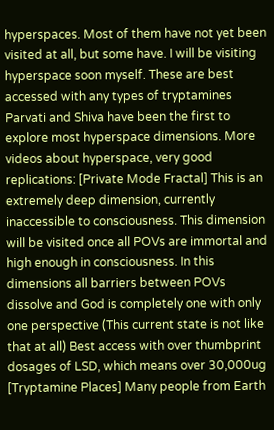hyperspaces. Most of them have not yet been visited at all, but some have. I will be visiting hyperspace soon myself. These are best accessed with any types of tryptamines Parvati and Shiva have been the first to explore most hyperspace dimensions. More videos about hyperspace, very good replications: [Private Mode Fractal] This is an extremely deep dimension, currently inaccessible to consciousness. This dimension will be visited once all POVs are immortal and high enough in consciousness. In this dimensions all barriers between POVs dissolve and God is completely one with only one perspective (This current state is not like that at all) Best access with over thumbprint dosages of LSD, which means over 30,000ug [Tryptamine Places] Many people from Earth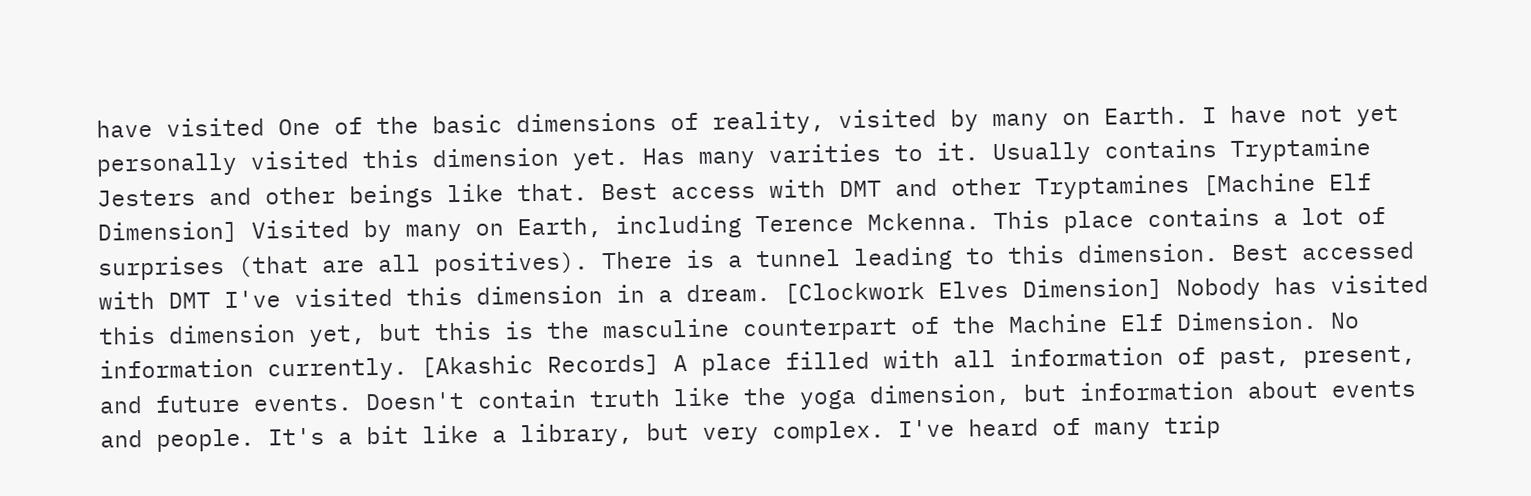have visited One of the basic dimensions of reality, visited by many on Earth. I have not yet personally visited this dimension yet. Has many varities to it. Usually contains Tryptamine Jesters and other beings like that. Best access with DMT and other Tryptamines [Machine Elf Dimension] Visited by many on Earth, including Terence Mckenna. This place contains a lot of surprises (that are all positives). There is a tunnel leading to this dimension. Best accessed with DMT I've visited this dimension in a dream. [Clockwork Elves Dimension] Nobody has visited this dimension yet, but this is the masculine counterpart of the Machine Elf Dimension. No information currently. [Akashic Records] A place filled with all information of past, present, and future events. Doesn't contain truth like the yoga dimension, but information about events and people. It's a bit like a library, but very complex. I've heard of many trip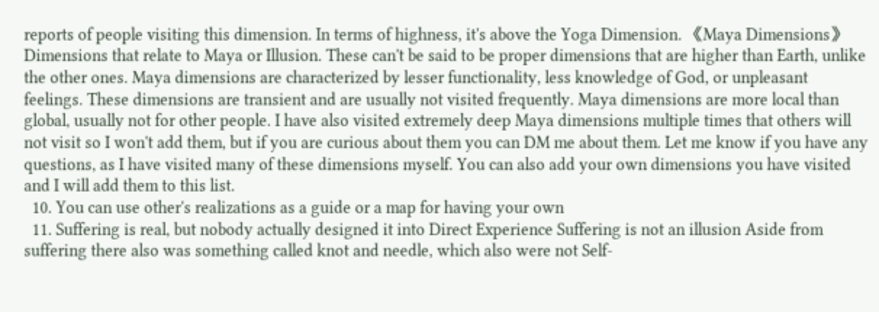reports of people visiting this dimension. In terms of highness, it's above the Yoga Dimension. 《Maya Dimensions》 Dimensions that relate to Maya or Illusion. These can't be said to be proper dimensions that are higher than Earth, unlike the other ones. Maya dimensions are characterized by lesser functionality, less knowledge of God, or unpleasant feelings. These dimensions are transient and are usually not visited frequently. Maya dimensions are more local than global, usually not for other people. I have also visited extremely deep Maya dimensions multiple times that others will not visit so I won't add them, but if you are curious about them you can DM me about them. Let me know if you have any questions, as I have visited many of these dimensions myself. You can also add your own dimensions you have visited and I will add them to this list.
  10. You can use other's realizations as a guide or a map for having your own
  11. Suffering is real, but nobody actually designed it into Direct Experience Suffering is not an illusion Aside from suffering there also was something called knot and needle, which also were not Self-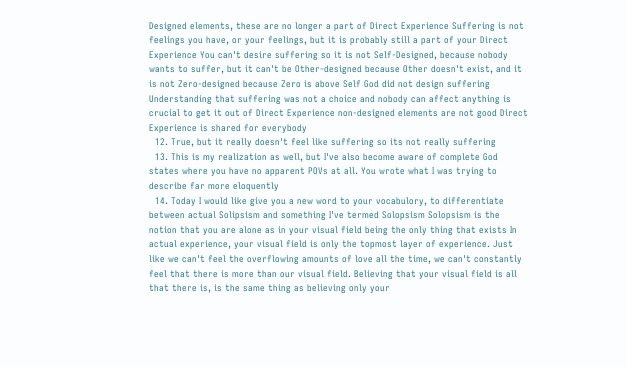Designed elements, these are no longer a part of Direct Experience Suffering is not feelings you have, or your feelings, but it is probably still a part of your Direct Experience You can't desire suffering so it is not Self-Designed, because nobody wants to suffer, but it can't be Other-designed because Other doesn't exist, and it is not Zero-designed because Zero is above Self God did not design suffering Understanding that suffering was not a choice and nobody can affect anything is crucial to get it out of Direct Experience non-designed elements are not good Direct Experience is shared for everybody
  12. True, but it really doesn't feel like suffering so its not really suffering
  13. This is my realization as well, but I've also become aware of complete God states where you have no apparent POVs at all. You wrote what I was trying to describe far more eloquently
  14. Today I would like give you a new word to your vocabulory, to differentiate between actual Solipsism and something I've termed Solopsism Solopsism is the notion that you are alone as in your visual field being the only thing that exists In actual experience, your visual field is only the topmost layer of experience. Just like we can't feel the overflowing amounts of love all the time, we can't constantly feel that there is more than our visual field. Believing that your visual field is all that there is, is the same thing as believing only your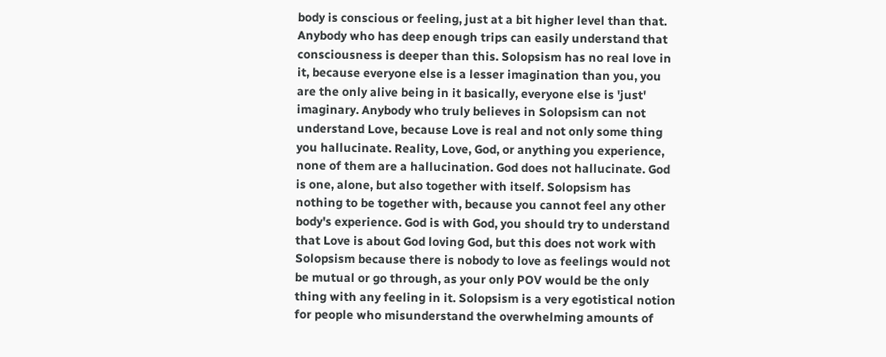body is conscious or feeling, just at a bit higher level than that. Anybody who has deep enough trips can easily understand that consciousness is deeper than this. Solopsism has no real love in it, because everyone else is a lesser imagination than you, you are the only alive being in it basically, everyone else is 'just' imaginary. Anybody who truly believes in Solopsism can not understand Love, because Love is real and not only some thing you hallucinate. Reality, Love, God, or anything you experience, none of them are a hallucination. God does not hallucinate. God is one, alone, but also together with itself. Solopsism has nothing to be together with, because you cannot feel any other body's experience. God is with God, you should try to understand that Love is about God loving God, but this does not work with Solopsism because there is nobody to love as feelings would not be mutual or go through, as your only POV would be the only thing with any feeling in it. Solopsism is a very egotistical notion for people who misunderstand the overwhelming amounts of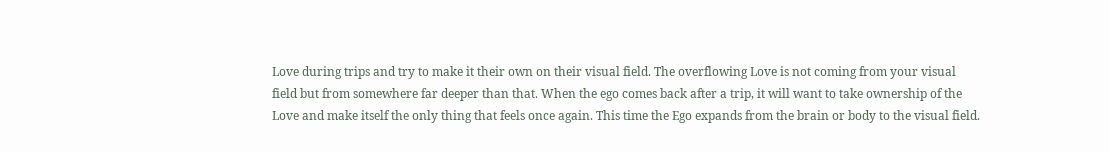Love during trips and try to make it their own on their visual field. The overflowing Love is not coming from your visual field but from somewhere far deeper than that. When the ego comes back after a trip, it will want to take ownership of the Love and make itself the only thing that feels once again. This time the Ego expands from the brain or body to the visual field.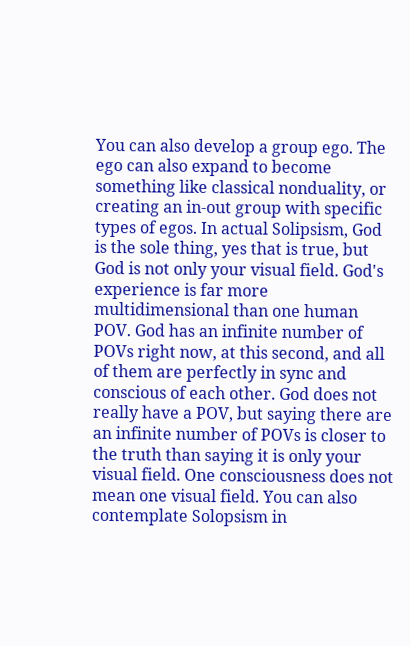You can also develop a group ego. The ego can also expand to become something like classical nonduality, or creating an in-out group with specific types of egos. In actual Solipsism, God is the sole thing, yes that is true, but God is not only your visual field. God's experience is far more multidimensional than one human POV. God has an infinite number of POVs right now, at this second, and all of them are perfectly in sync and conscious of each other. God does not really have a POV, but saying there are an infinite number of POVs is closer to the truth than saying it is only your visual field. One consciousness does not mean one visual field. You can also contemplate Solopsism in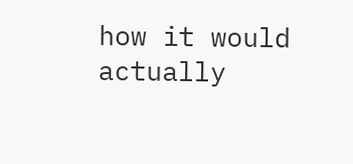how it would actually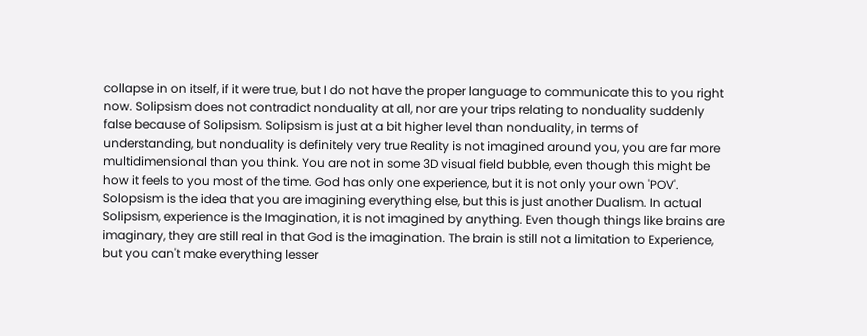collapse in on itself, if it were true, but I do not have the proper language to communicate this to you right now. Solipsism does not contradict nonduality at all, nor are your trips relating to nonduality suddenly false because of Solipsism. Solipsism is just at a bit higher level than nonduality, in terms of understanding, but nonduality is definitely very true Reality is not imagined around you, you are far more multidimensional than you think. You are not in some 3D visual field bubble, even though this might be how it feels to you most of the time. God has only one experience, but it is not only your own 'POV'. Solopsism is the idea that you are imagining everything else, but this is just another Dualism. In actual Solipsism, experience is the Imagination, it is not imagined by anything. Even though things like brains are imaginary, they are still real in that God is the imagination. The brain is still not a limitation to Experience, but you can't make everything lesser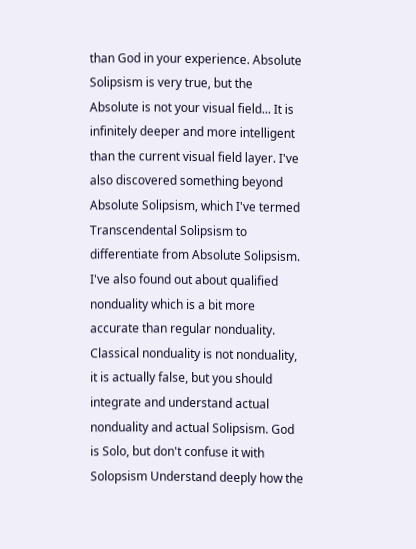than God in your experience. Absolute Solipsism is very true, but the Absolute is not your visual field... It is infinitely deeper and more intelligent than the current visual field layer. I've also discovered something beyond Absolute Solipsism, which I've termed Transcendental Solipsism to differentiate from Absolute Solipsism. I've also found out about qualified nonduality which is a bit more accurate than regular nonduality. Classical nonduality is not nonduality, it is actually false, but you should integrate and understand actual nonduality and actual Solipsism. God is Solo, but don't confuse it with Solopsism Understand deeply how the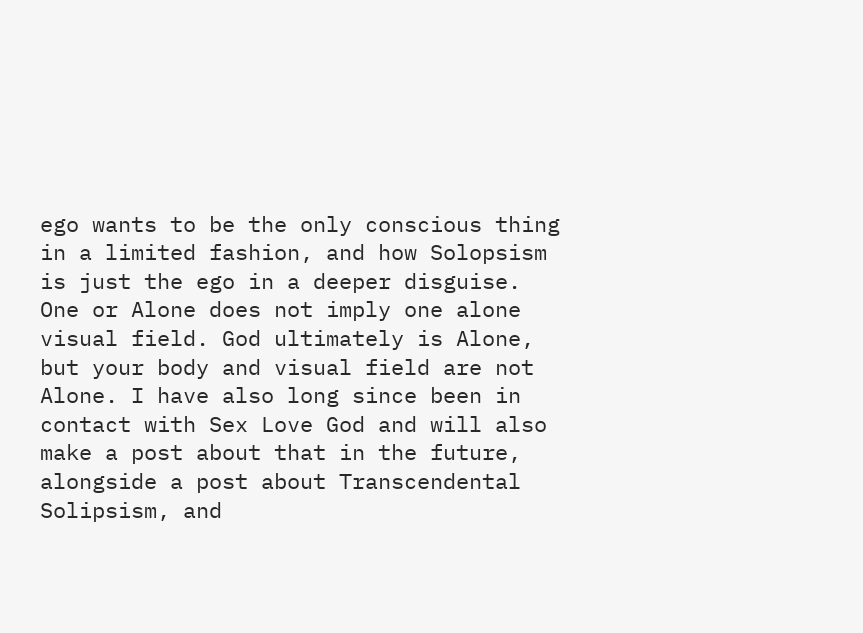ego wants to be the only conscious thing in a limited fashion, and how Solopsism is just the ego in a deeper disguise. One or Alone does not imply one alone visual field. God ultimately is Alone, but your body and visual field are not Alone. I have also long since been in contact with Sex Love God and will also make a post about that in the future, alongside a post about Transcendental Solipsism, and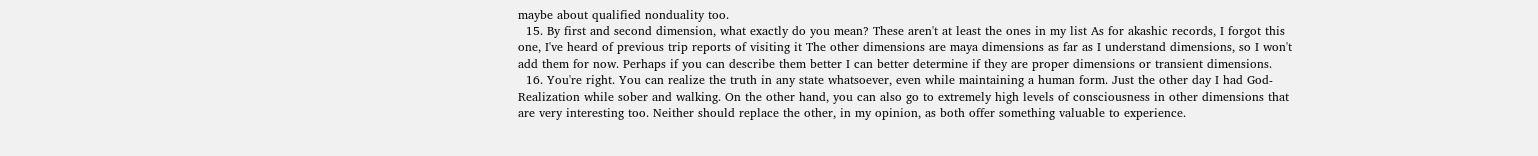maybe about qualified nonduality too.
  15. By first and second dimension, what exactly do you mean? These aren't at least the ones in my list As for akashic records, I forgot this one, I've heard of previous trip reports of visiting it The other dimensions are maya dimensions as far as I understand dimensions, so I won't add them for now. Perhaps if you can describe them better I can better determine if they are proper dimensions or transient dimensions.
  16. You're right. You can realize the truth in any state whatsoever, even while maintaining a human form. Just the other day I had God-Realization while sober and walking. On the other hand, you can also go to extremely high levels of consciousness in other dimensions that are very interesting too. Neither should replace the other, in my opinion, as both offer something valuable to experience.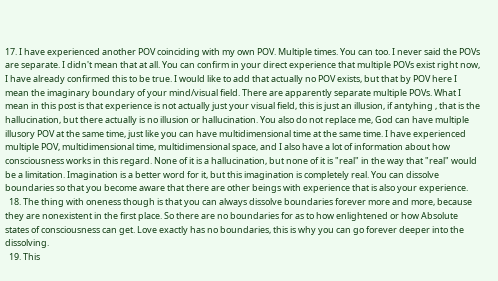17. I have experienced another POV coinciding with my own POV. Multiple times. You can too. I never said the POVs are separate. I didn't mean that at all. You can confirm in your direct experience that multiple POVs exist right now, I have already confirmed this to be true. I would like to add that actually no POV exists, but that by POV here I mean the imaginary boundary of your mind/visual field. There are apparently separate multiple POVs. What I mean in this post is that experience is not actually just your visual field, this is just an illusion, if antyhing , that is the hallucination, but there actually is no illusion or hallucination. You also do not replace me, God can have multiple illusory POV at the same time, just like you can have multidimensional time at the same time. I have experienced multiple POV, multidimensional time, multidimensional space, and I also have a lot of information about how consciousness works in this regard. None of it is a hallucination, but none of it is "real" in the way that "real" would be a limitation. Imagination is a better word for it, but this imagination is completely real. You can dissolve boundaries so that you become aware that there are other beings with experience that is also your experience.
  18. The thing with oneness though is that you can always dissolve boundaries forever more and more, because they are nonexistent in the first place. So there are no boundaries for as to how enlightened or how Absolute states of consciousness can get. Love exactly has no boundaries, this is why you can go forever deeper into the dissolving.
  19. This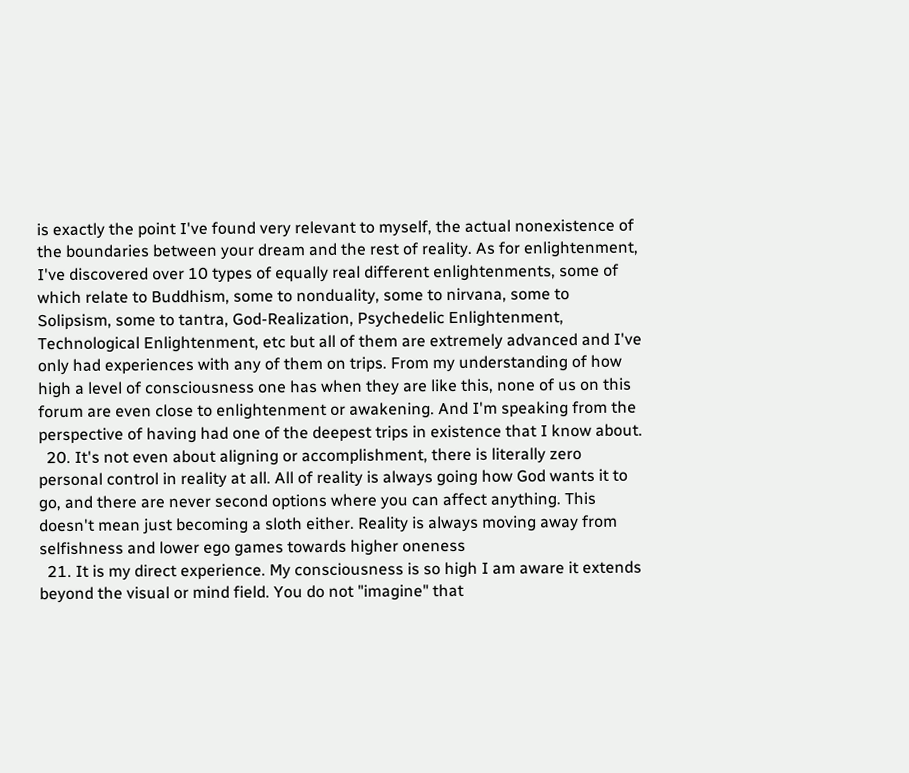is exactly the point I've found very relevant to myself, the actual nonexistence of the boundaries between your dream and the rest of reality. As for enlightenment, I've discovered over 10 types of equally real different enlightenments, some of which relate to Buddhism, some to nonduality, some to nirvana, some to Solipsism, some to tantra, God-Realization, Psychedelic Enlightenment, Technological Enlightenment, etc but all of them are extremely advanced and I've only had experiences with any of them on trips. From my understanding of how high a level of consciousness one has when they are like this, none of us on this forum are even close to enlightenment or awakening. And I'm speaking from the perspective of having had one of the deepest trips in existence that I know about.
  20. It's not even about aligning or accomplishment, there is literally zero personal control in reality at all. All of reality is always going how God wants it to go, and there are never second options where you can affect anything. This doesn't mean just becoming a sloth either. Reality is always moving away from selfishness and lower ego games towards higher oneness
  21. It is my direct experience. My consciousness is so high I am aware it extends beyond the visual or mind field. You do not "imagine" that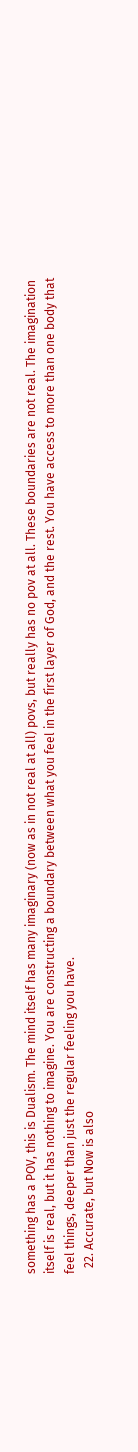something has a POV, this is Dualism. The mind itself has many imaginary (now as in not real at all) povs, but really has no pov at all. These boundaries are not real. The imagination itself is real, but it has nothing to imagine. You are constructing a boundary between what you feel in the first layer of God, and the rest. You have access to more than one body that feel things, deeper than just the regular feeling you have.
  22. Accurate, but Now is also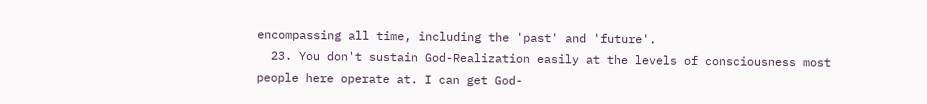encompassing all time, including the 'past' and 'future'.
  23. You don't sustain God-Realization easily at the levels of consciousness most people here operate at. I can get God-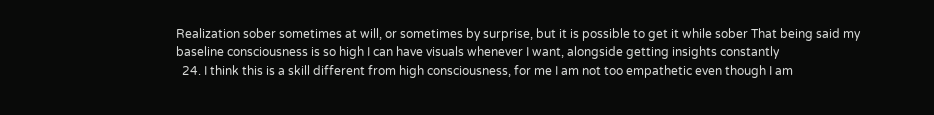Realization sober sometimes at will, or sometimes by surprise, but it is possible to get it while sober That being said my baseline consciousness is so high I can have visuals whenever I want, alongside getting insights constantly
  24. I think this is a skill different from high consciousness, for me I am not too empathetic even though I am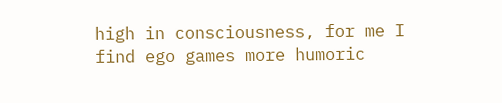high in consciousness, for me I find ego games more humoric